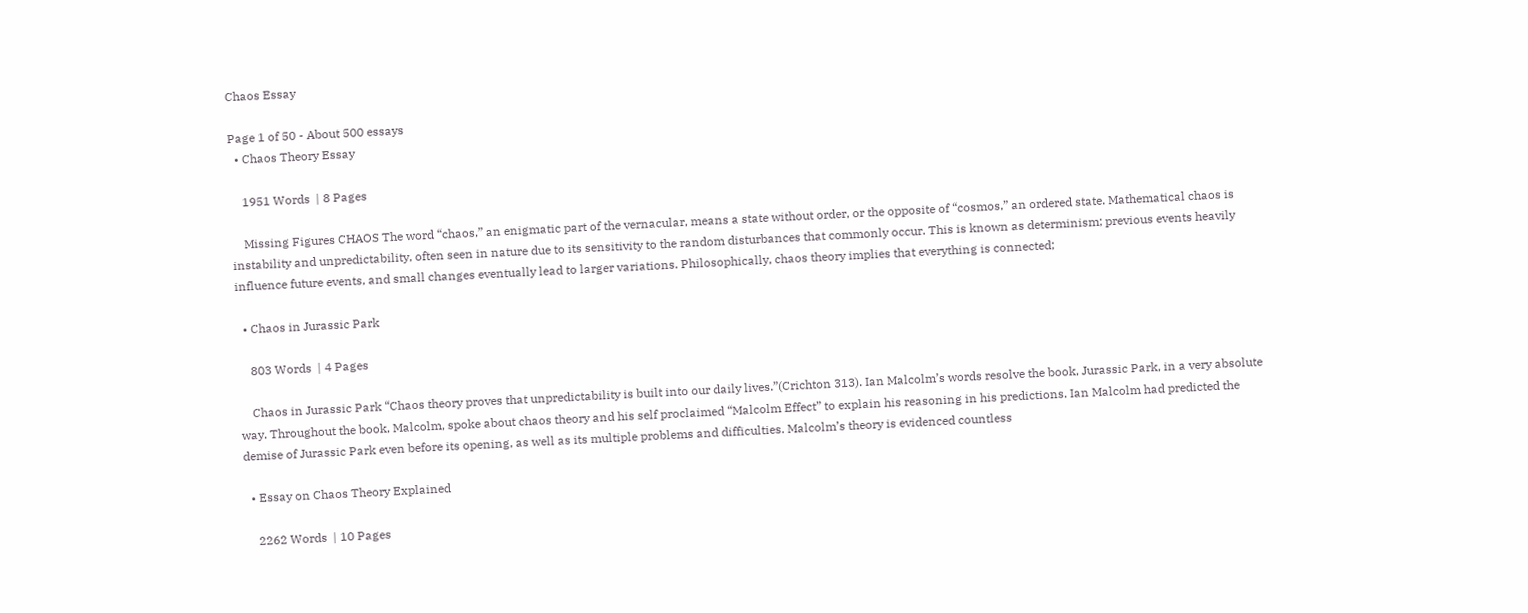Chaos Essay

Page 1 of 50 - About 500 essays
  • Chaos Theory Essay

    1951 Words  | 8 Pages

    Missing Figures CHAOS The word “chaos,” an enigmatic part of the vernacular, means a state without order, or the opposite of “cosmos,” an ordered state. Mathematical chaos is instability and unpredictability, often seen in nature due to its sensitivity to the random disturbances that commonly occur. This is known as determinism; previous events heavily influence future events, and small changes eventually lead to larger variations. Philosophically, chaos theory implies that everything is connected;

  • Chaos in Jurassic Park

    803 Words  | 4 Pages

    Chaos in Jurassic Park “Chaos theory proves that unpredictability is built into our daily lives.”(Crichton 313). Ian Malcolm’s words resolve the book, Jurassic Park, in a very absolute way. Throughout the book, Malcolm, spoke about chaos theory and his self proclaimed “Malcolm Effect” to explain his reasoning in his predictions. Ian Malcolm had predicted the demise of Jurassic Park even before its opening, as well as its multiple problems and difficulties. Malcolm’s theory is evidenced countless

  • Essay on Chaos Theory Explained

    2262 Words  | 10 Pages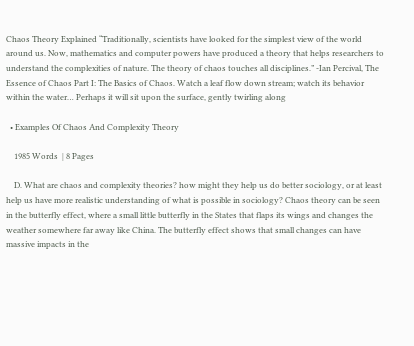Chaos Theory Explained “Traditionally, scientists have looked for the simplest view of the world around us. Now, mathematics and computer powers have produced a theory that helps researchers to understand the complexities of nature. The theory of chaos touches all disciplines.” -Ian Percival, The Essence of Chaos Part I: The Basics of Chaos. Watch a leaf flow down stream; watch its behavior within the water… Perhaps it will sit upon the surface, gently twirling along

  • Examples Of Chaos And Complexity Theory

    1985 Words  | 8 Pages

    D. What are chaos and complexity theories? how might they help us do better sociology, or at least help us have more realistic understanding of what is possible in sociology? Chaos theory can be seen in the butterfly effect, where a small little butterfly in the States that flaps its wings and changes the weather somewhere far away like China. The butterfly effect shows that small changes can have massive impacts in the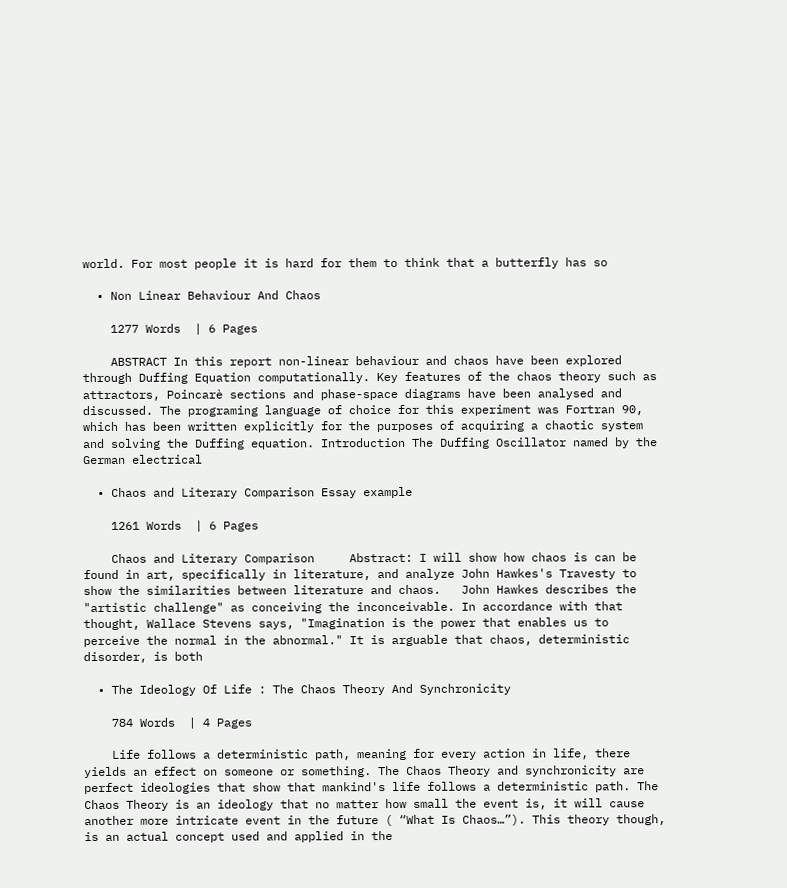world. For most people it is hard for them to think that a butterfly has so

  • Non Linear Behaviour And Chaos

    1277 Words  | 6 Pages

    ABSTRACT In this report non-linear behaviour and chaos have been explored through Duffing Equation computationally. Key features of the chaos theory such as attractors, Poincarè sections and phase-space diagrams have been analysed and discussed. The programing language of choice for this experiment was Fortran 90, which has been written explicitly for the purposes of acquiring a chaotic system and solving the Duffing equation. Introduction The Duffing Oscillator named by the German electrical

  • Chaos and Literary Comparison Essay example

    1261 Words  | 6 Pages

    Chaos and Literary Comparison     Abstract: I will show how chaos is can be found in art, specifically in literature, and analyze John Hawkes's Travesty to show the similarities between literature and chaos.   John Hawkes describes the "artistic challenge" as conceiving the inconceivable. In accordance with that thought, Wallace Stevens says, "Imagination is the power that enables us to perceive the normal in the abnormal." It is arguable that chaos, deterministic disorder, is both

  • The Ideology Of Life : The Chaos Theory And Synchronicity

    784 Words  | 4 Pages

    Life follows a deterministic path, meaning for every action in life, there yields an effect on someone or something. The Chaos Theory and synchronicity are perfect ideologies that show that mankind's life follows a deterministic path. The Chaos Theory is an ideology that no matter how small the event is, it will cause another more intricate event in the future ( “What Is Chaos…”). This theory though, is an actual concept used and applied in the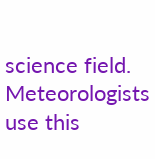science field. Meteorologists use this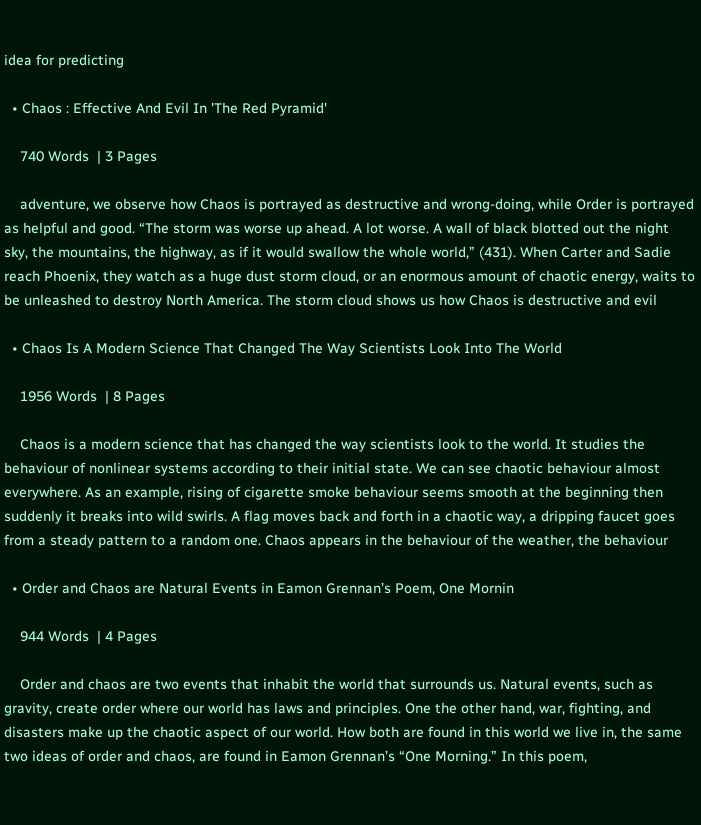idea for predicting

  • Chaos : Effective And Evil In 'The Red Pyramid'

    740 Words  | 3 Pages

    adventure, we observe how Chaos is portrayed as destructive and wrong-doing, while Order is portrayed as helpful and good. “The storm was worse up ahead. A lot worse. A wall of black blotted out the night sky, the mountains, the highway, as if it would swallow the whole world,” (431). When Carter and Sadie reach Phoenix, they watch as a huge dust storm cloud, or an enormous amount of chaotic energy, waits to be unleashed to destroy North America. The storm cloud shows us how Chaos is destructive and evil

  • Chaos Is A Modern Science That Changed The Way Scientists Look Into The World

    1956 Words  | 8 Pages

    Chaos is a modern science that has changed the way scientists look to the world. It studies the behaviour of nonlinear systems according to their initial state. We can see chaotic behaviour almost everywhere. As an example, rising of cigarette smoke behaviour seems smooth at the beginning then suddenly it breaks into wild swirls. A flag moves back and forth in a chaotic way, a dripping faucet goes from a steady pattern to a random one. Chaos appears in the behaviour of the weather, the behaviour

  • Order and Chaos are Natural Events in Eamon Grennan’s Poem, One Mornin

    944 Words  | 4 Pages

    Order and chaos are two events that inhabit the world that surrounds us. Natural events, such as gravity, create order where our world has laws and principles. One the other hand, war, fighting, and disasters make up the chaotic aspect of our world. How both are found in this world we live in, the same two ideas of order and chaos, are found in Eamon Grennan’s “One Morning.” In this poem,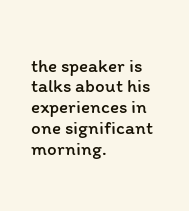the speaker is talks about his experiences in one significant morning.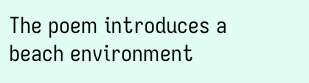The poem introduces a beach environment